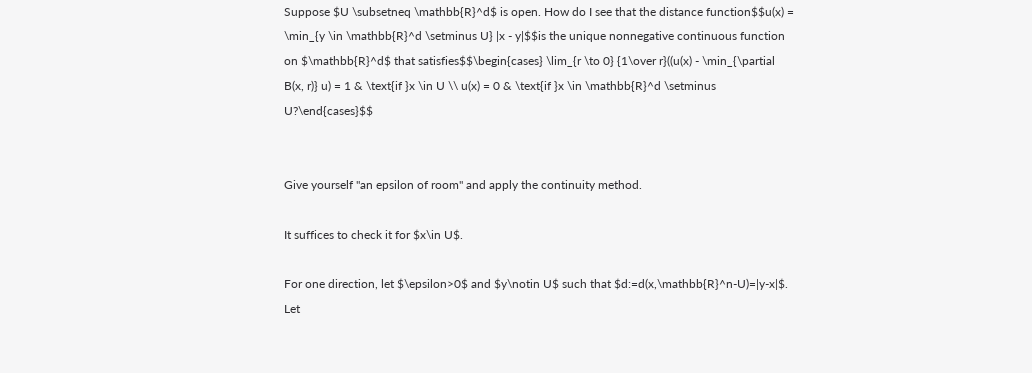Suppose $U \subsetneq \mathbb{R}^d$ is open. How do I see that the distance function$$u(x) = \min_{y \in \mathbb{R}^d \setminus U} |x - y|$$is the unique nonnegative continuous function on $\mathbb{R}^d$ that satisfies$$\begin{cases} \lim_{r \to 0} {1\over r}((u(x) - \min_{\partial B(x, r)} u) = 1 & \text{if }x \in U \\ u(x) = 0 & \text{if }x \in \mathbb{R}^d \setminus U?\end{cases}$$


Give yourself "an epsilon of room" and apply the continuity method.

It suffices to check it for $x\in U$.

For one direction, let $\epsilon>0$ and $y\notin U$ such that $d:=d(x,\mathbb{R}^n-U)=|y-x|$. Let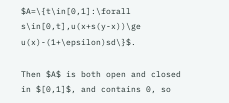$A=\{t\in[0,1]:\forall s\in[0,t],u(x+s(y-x))\ge u(x)-(1+\epsilon)sd\}$.

Then $A$ is both open and closed in $[0,1]$, and contains 0, so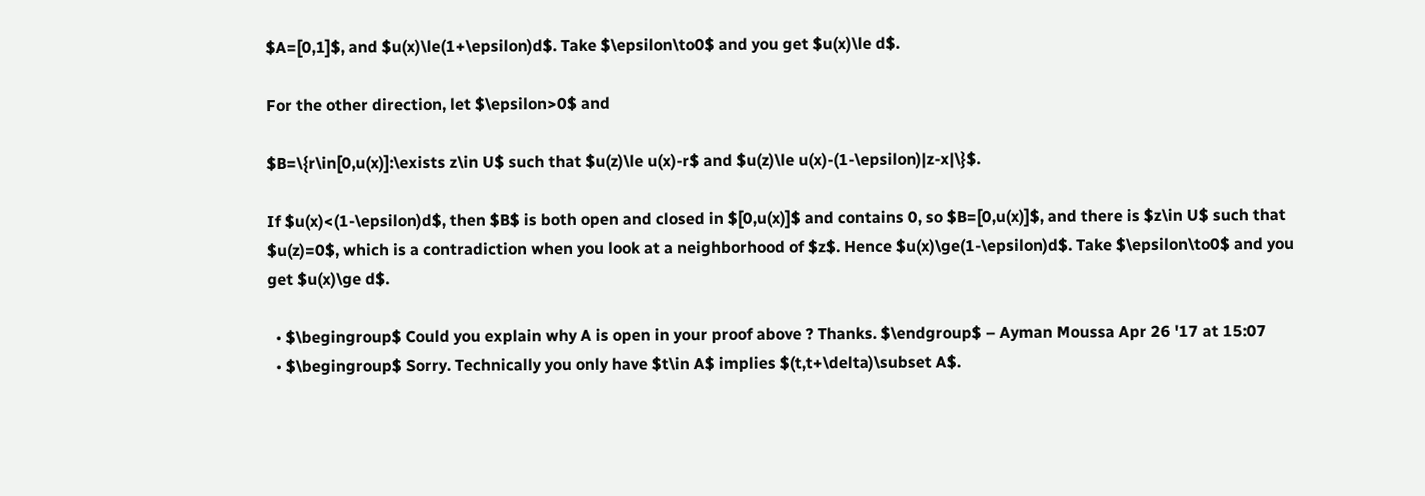$A=[0,1]$, and $u(x)\le(1+\epsilon)d$. Take $\epsilon\to0$ and you get $u(x)\le d$.

For the other direction, let $\epsilon>0$ and

$B=\{r\in[0,u(x)]:\exists z\in U$ such that $u(z)\le u(x)-r$ and $u(z)\le u(x)-(1-\epsilon)|z-x|\}$.

If $u(x)<(1-\epsilon)d$, then $B$ is both open and closed in $[0,u(x)]$ and contains 0, so $B=[0,u(x)]$, and there is $z\in U$ such that $u(z)=0$, which is a contradiction when you look at a neighborhood of $z$. Hence $u(x)\ge(1-\epsilon)d$. Take $\epsilon\to0$ and you get $u(x)\ge d$.

  • $\begingroup$ Could you explain why A is open in your proof above ? Thanks. $\endgroup$ – Ayman Moussa Apr 26 '17 at 15:07
  • $\begingroup$ Sorry. Technically you only have $t\in A$ implies $(t,t+\delta)\subset A$.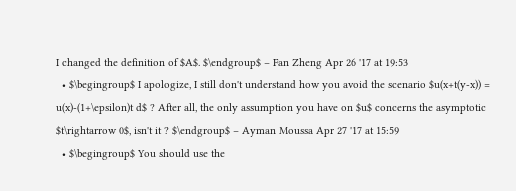I changed the definition of $A$. $\endgroup$ – Fan Zheng Apr 26 '17 at 19:53
  • $\begingroup$ I apologize, I still don't understand how you avoid the scenario $u(x+t(y-x)) = u(x)-(1+\epsilon)t d$ ? After all, the only assumption you have on $u$ concerns the asymptotic $t\rightarrow 0$, isn't it ? $\endgroup$ – Ayman Moussa Apr 27 '17 at 15:59
  • $\begingroup$ You should use the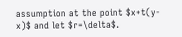assumption at the point $x+t(y-x)$ and let $r=\delta$.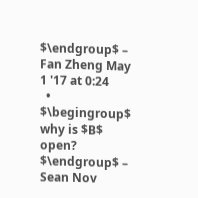$\endgroup$ – Fan Zheng May 1 '17 at 0:24
  • $\begingroup$ why is $B$ open? $\endgroup$ – Sean Nov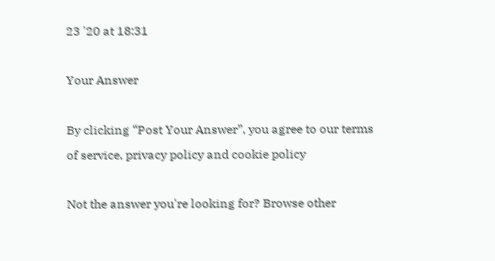23 '20 at 18:31

Your Answer

By clicking “Post Your Answer”, you agree to our terms of service, privacy policy and cookie policy

Not the answer you're looking for? Browse other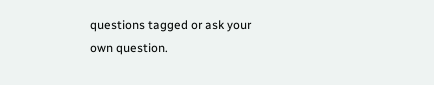questions tagged or ask your own question.